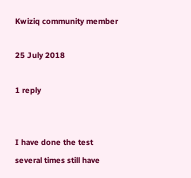Kwiziq community member

25 July 2018

1 reply


I have done the test several times still have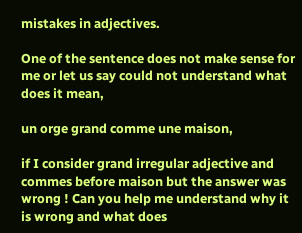mistakes in adjectives.

One of the sentence does not make sense for me or let us say could not understand what does it mean,

un orge grand comme une maison,

if I consider grand irregular adjective and commes before maison but the answer was wrong ! Can you help me understand why it is wrong and what does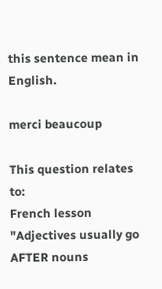this sentence mean in English.

merci beaucoup

This question relates to:
French lesson "Adjectives usually go AFTER nouns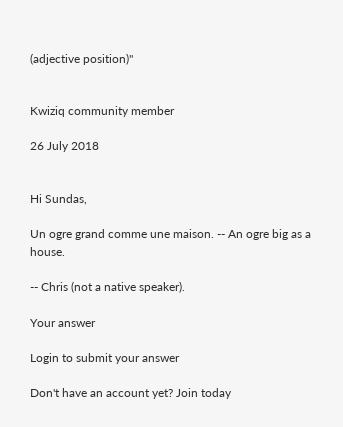(adjective position)"


Kwiziq community member

26 July 2018


Hi Sundas,

Un ogre grand comme une maison. -- An ogre big as a house.

-- Chris (not a native speaker).

Your answer

Login to submit your answer

Don't have an account yet? Join today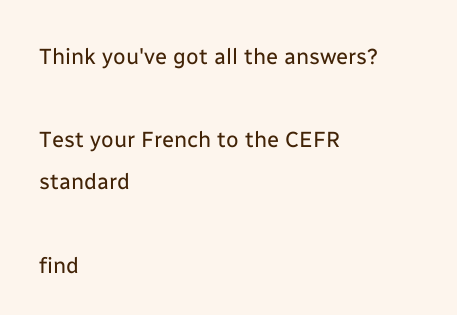Think you've got all the answers?

Test your French to the CEFR standard

find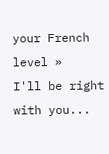your French level »
I'll be right with you...